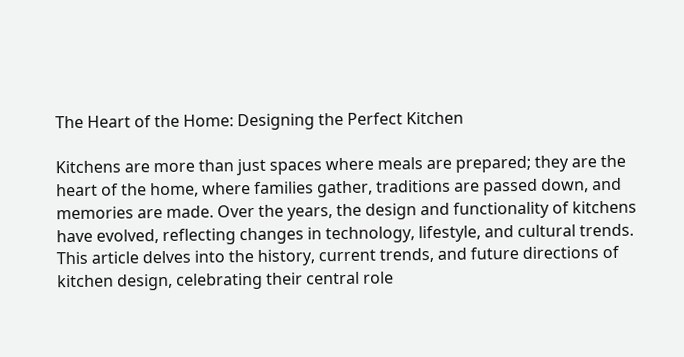The Heart of the Home: Designing the Perfect Kitchen

Kitchens are more than just spaces where meals are prepared; they are the heart of the home, where families gather, traditions are passed down, and memories are made. Over the years, the design and functionality of kitchens have evolved, reflecting changes in technology, lifestyle, and cultural trends. This article delves into the history, current trends, and future directions of kitchen design, celebrating their central role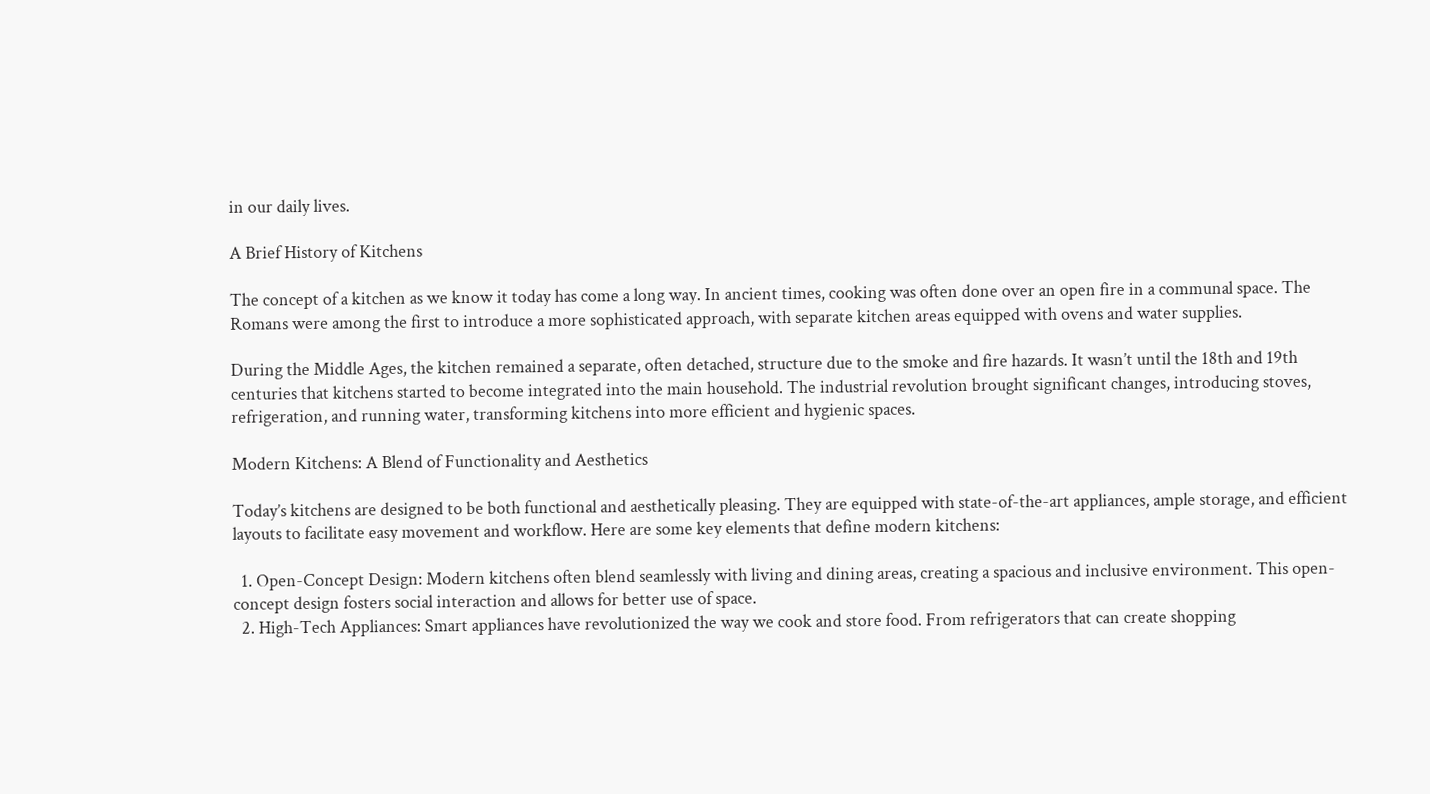in our daily lives.

A Brief History of Kitchens

The concept of a kitchen as we know it today has come a long way. In ancient times, cooking was often done over an open fire in a communal space. The Romans were among the first to introduce a more sophisticated approach, with separate kitchen areas equipped with ovens and water supplies.

During the Middle Ages, the kitchen remained a separate, often detached, structure due to the smoke and fire hazards. It wasn’t until the 18th and 19th centuries that kitchens started to become integrated into the main household. The industrial revolution brought significant changes, introducing stoves, refrigeration, and running water, transforming kitchens into more efficient and hygienic spaces.

Modern Kitchens: A Blend of Functionality and Aesthetics

Today’s kitchens are designed to be both functional and aesthetically pleasing. They are equipped with state-of-the-art appliances, ample storage, and efficient layouts to facilitate easy movement and workflow. Here are some key elements that define modern kitchens:

  1. Open-Concept Design: Modern kitchens often blend seamlessly with living and dining areas, creating a spacious and inclusive environment. This open-concept design fosters social interaction and allows for better use of space.
  2. High-Tech Appliances: Smart appliances have revolutionized the way we cook and store food. From refrigerators that can create shopping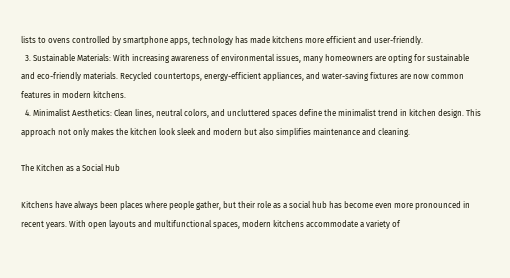lists to ovens controlled by smartphone apps, technology has made kitchens more efficient and user-friendly.
  3. Sustainable Materials: With increasing awareness of environmental issues, many homeowners are opting for sustainable and eco-friendly materials. Recycled countertops, energy-efficient appliances, and water-saving fixtures are now common features in modern kitchens.
  4. Minimalist Aesthetics: Clean lines, neutral colors, and uncluttered spaces define the minimalist trend in kitchen design. This approach not only makes the kitchen look sleek and modern but also simplifies maintenance and cleaning.

The Kitchen as a Social Hub

Kitchens have always been places where people gather, but their role as a social hub has become even more pronounced in recent years. With open layouts and multifunctional spaces, modern kitchens accommodate a variety of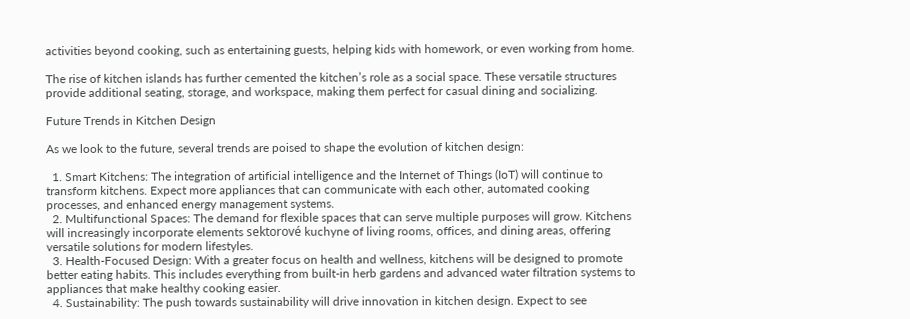activities beyond cooking, such as entertaining guests, helping kids with homework, or even working from home.

The rise of kitchen islands has further cemented the kitchen’s role as a social space. These versatile structures provide additional seating, storage, and workspace, making them perfect for casual dining and socializing.

Future Trends in Kitchen Design

As we look to the future, several trends are poised to shape the evolution of kitchen design:

  1. Smart Kitchens: The integration of artificial intelligence and the Internet of Things (IoT) will continue to transform kitchens. Expect more appliances that can communicate with each other, automated cooking processes, and enhanced energy management systems.
  2. Multifunctional Spaces: The demand for flexible spaces that can serve multiple purposes will grow. Kitchens will increasingly incorporate elements sektorové kuchyne of living rooms, offices, and dining areas, offering versatile solutions for modern lifestyles.
  3. Health-Focused Design: With a greater focus on health and wellness, kitchens will be designed to promote better eating habits. This includes everything from built-in herb gardens and advanced water filtration systems to appliances that make healthy cooking easier.
  4. Sustainability: The push towards sustainability will drive innovation in kitchen design. Expect to see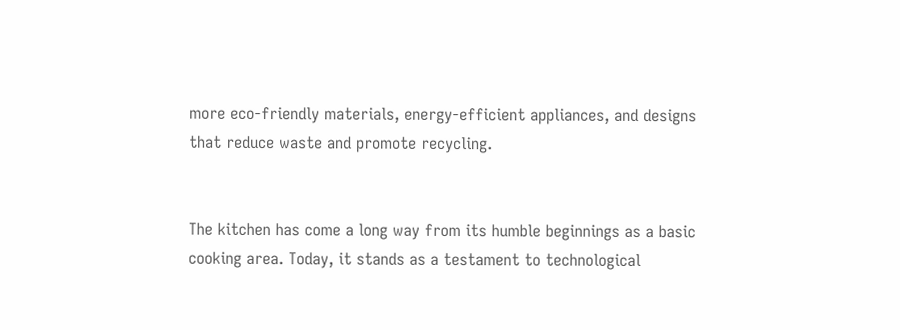more eco-friendly materials, energy-efficient appliances, and designs that reduce waste and promote recycling.


The kitchen has come a long way from its humble beginnings as a basic cooking area. Today, it stands as a testament to technological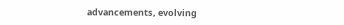advancements, evolving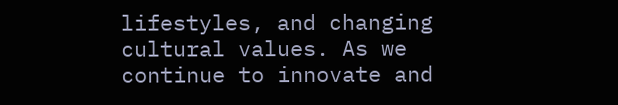lifestyles, and changing cultural values. As we continue to innovate and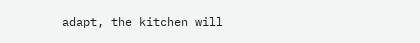adapt, the kitchen will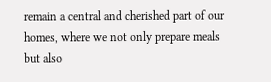remain a central and cherished part of our homes, where we not only prepare meals but also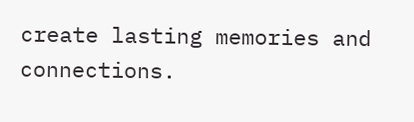create lasting memories and connections.